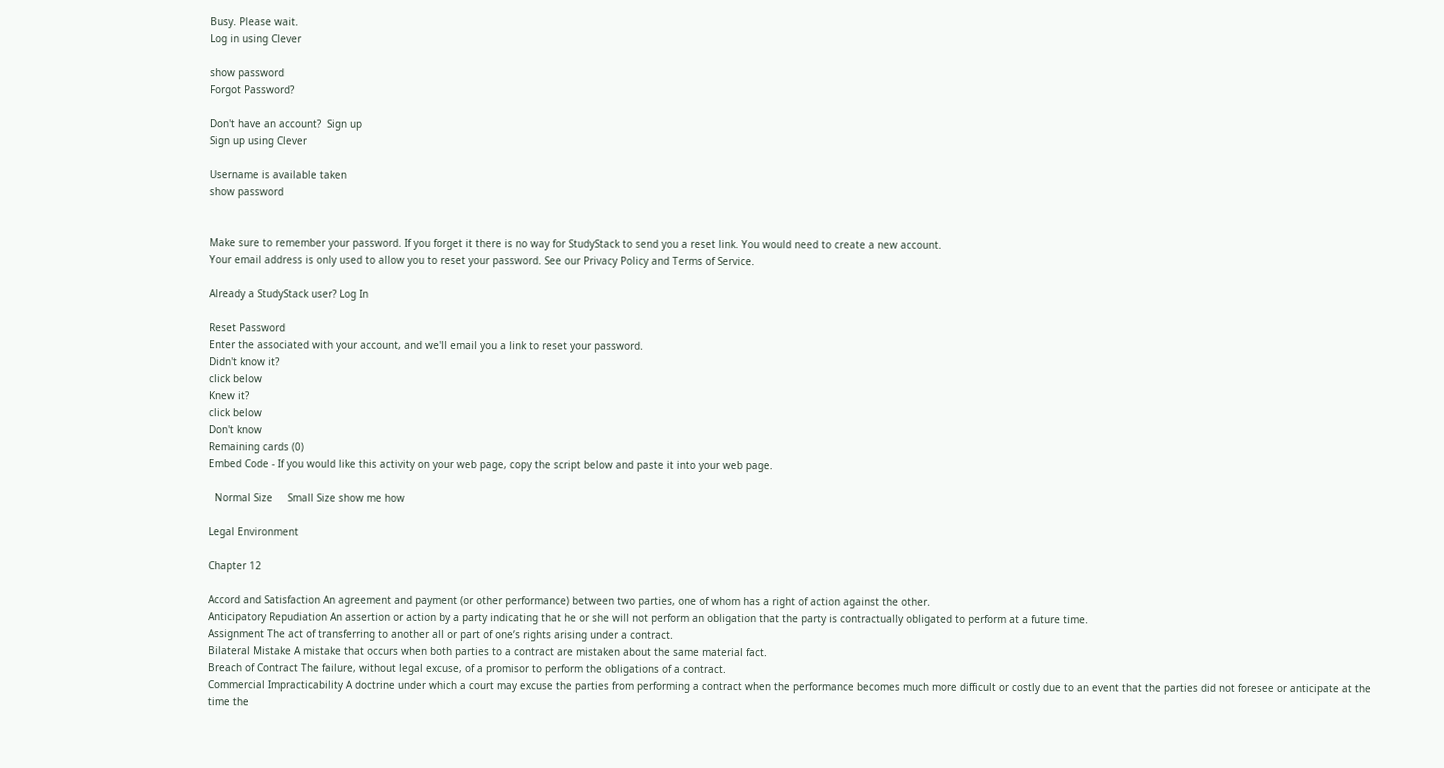Busy. Please wait.
Log in using Clever

show password
Forgot Password?

Don't have an account?  Sign up
Sign up using Clever

Username is available taken
show password


Make sure to remember your password. If you forget it there is no way for StudyStack to send you a reset link. You would need to create a new account.
Your email address is only used to allow you to reset your password. See our Privacy Policy and Terms of Service.

Already a StudyStack user? Log In

Reset Password
Enter the associated with your account, and we'll email you a link to reset your password.
Didn't know it?
click below
Knew it?
click below
Don't know
Remaining cards (0)
Embed Code - If you would like this activity on your web page, copy the script below and paste it into your web page.

  Normal Size     Small Size show me how

Legal Environment

Chapter 12

Accord and Satisfaction An agreement and payment (or other performance) between two parties, one of whom has a right of action against the other.
Anticipatory Repudiation An assertion or action by a party indicating that he or she will not perform an obligation that the party is contractually obligated to perform at a future time.
Assignment The act of transferring to another all or part of one’s rights arising under a contract.
Bilateral Mistake A mistake that occurs when both parties to a contract are mistaken about the same material fact.
Breach of Contract The failure, without legal excuse, of a promisor to perform the obligations of a contract.
Commercial Impracticability A doctrine under which a court may excuse the parties from performing a contract when the performance becomes much more difficult or costly due to an event that the parties did not foresee or anticipate at the time the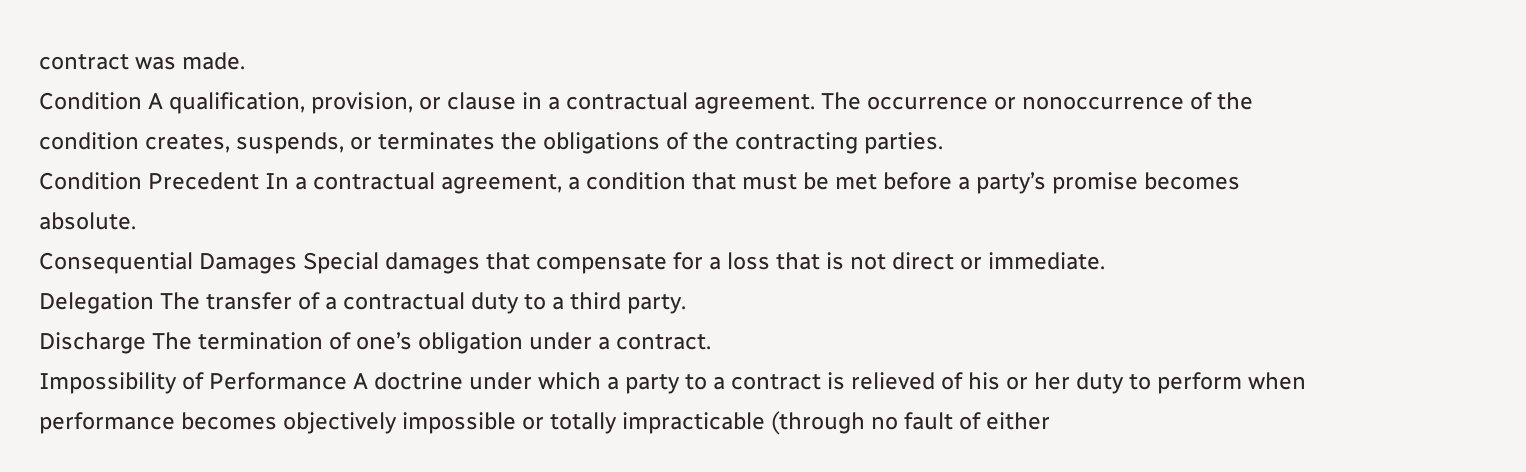contract was made.
Condition A qualification, provision, or clause in a contractual agreement. The occurrence or nonoccurrence of the condition creates, suspends, or terminates the obligations of the contracting parties.
Condition Precedent In a contractual agreement, a condition that must be met before a party’s promise becomes absolute.
Consequential Damages Special damages that compensate for a loss that is not direct or immediate.
Delegation The transfer of a contractual duty to a third party.
Discharge The termination of one’s obligation under a contract.
Impossibility of Performance A doctrine under which a party to a contract is relieved of his or her duty to perform when performance becomes objectively impossible or totally impracticable (through no fault of either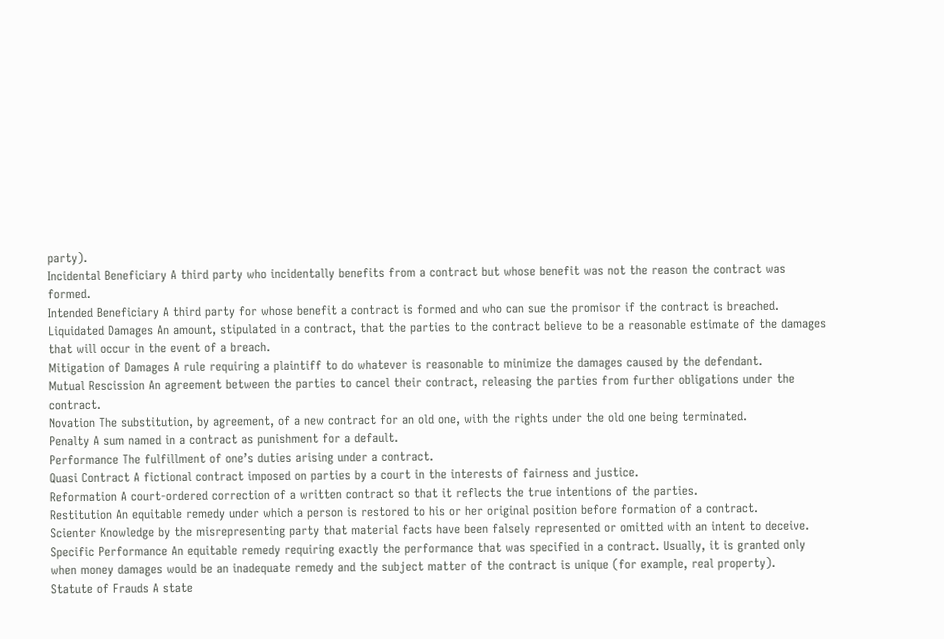party).
Incidental Beneficiary A third party who incidentally benefits from a contract but whose benefit was not the reason the contract was formed.
Intended Beneficiary A third party for whose benefit a contract is formed and who can sue the promisor if the contract is breached.
Liquidated Damages An amount, stipulated in a contract, that the parties to the contract believe to be a reasonable estimate of the damages that will occur in the event of a breach.
Mitigation of Damages A rule requiring a plaintiff to do whatever is reasonable to minimize the damages caused by the defendant.
Mutual Rescission An agreement between the parties to cancel their contract, releasing the parties from further obligations under the contract.
Novation The substitution, by agreement, of a new contract for an old one, with the rights under the old one being terminated.
Penalty A sum named in a contract as punishment for a default.
Performance The fulfillment of one’s duties arising under a contract.
Quasi Contract A fictional contract imposed on parties by a court in the interests of fairness and justice.
Reformation A court-ordered correction of a written contract so that it reflects the true intentions of the parties.
Restitution An equitable remedy under which a person is restored to his or her original position before formation of a contract.
Scienter Knowledge by the misrepresenting party that material facts have been falsely represented or omitted with an intent to deceive.
Specific Performance An equitable remedy requiring exactly the performance that was specified in a contract. Usually, it is granted only when money damages would be an inadequate remedy and the subject matter of the contract is unique (for example, real property).
Statute of Frauds A state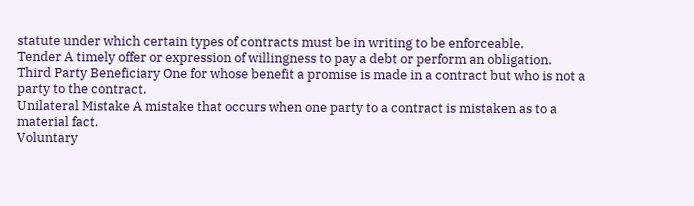statute under which certain types of contracts must be in writing to be enforceable.
Tender A timely offer or expression of willingness to pay a debt or perform an obligation.
Third Party Beneficiary One for whose benefit a promise is made in a contract but who is not a party to the contract.
Unilateral Mistake A mistake that occurs when one party to a contract is mistaken as to a material fact.
Voluntary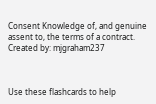Consent Knowledge of, and genuine assent to, the terms of a contract.
Created by: mjgraham237



Use these flashcards to help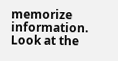memorize information. Look at the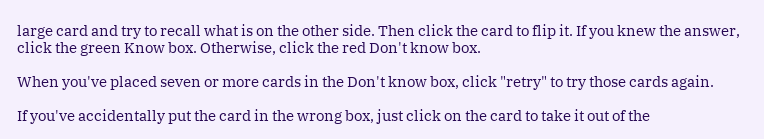large card and try to recall what is on the other side. Then click the card to flip it. If you knew the answer, click the green Know box. Otherwise, click the red Don't know box.

When you've placed seven or more cards in the Don't know box, click "retry" to try those cards again.

If you've accidentally put the card in the wrong box, just click on the card to take it out of the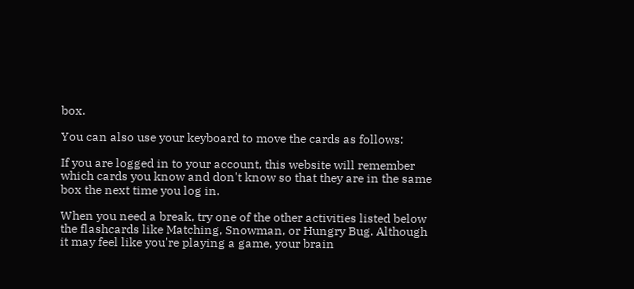box.

You can also use your keyboard to move the cards as follows:

If you are logged in to your account, this website will remember which cards you know and don't know so that they are in the same box the next time you log in.

When you need a break, try one of the other activities listed below the flashcards like Matching, Snowman, or Hungry Bug. Although it may feel like you're playing a game, your brain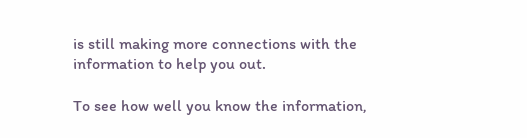is still making more connections with the information to help you out.

To see how well you know the information,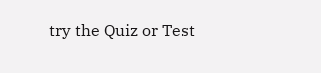try the Quiz or Test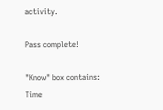activity.

Pass complete!

"Know" box contains:
Time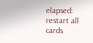elapsed:
restart all cards